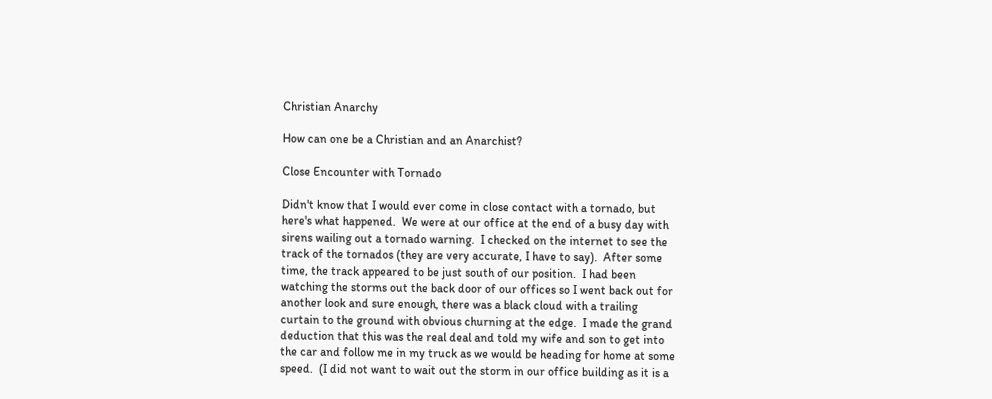Christian Anarchy

How can one be a Christian and an Anarchist?

Close Encounter with Tornado

Didn't know that I would ever come in close contact with a tornado, but here's what happened.  We were at our office at the end of a busy day with sirens wailing out a tornado warning.  I checked on the internet to see the track of the tornados (they are very accurate, I have to say).  After some time, the track appeared to be just south of our position.  I had been watching the storms out the back door of our offices so I went back out for another look and sure enough, there was a black cloud with a trailing curtain to the ground with obvious churning at the edge.  I made the grand deduction that this was the real deal and told my wife and son to get into the car and follow me in my truck as we would be heading for home at some speed.  (I did not want to wait out the storm in our office building as it is a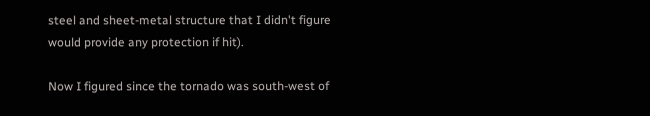steel and sheet-metal structure that I didn't figure would provide any protection if hit).

Now I figured since the tornado was south-west of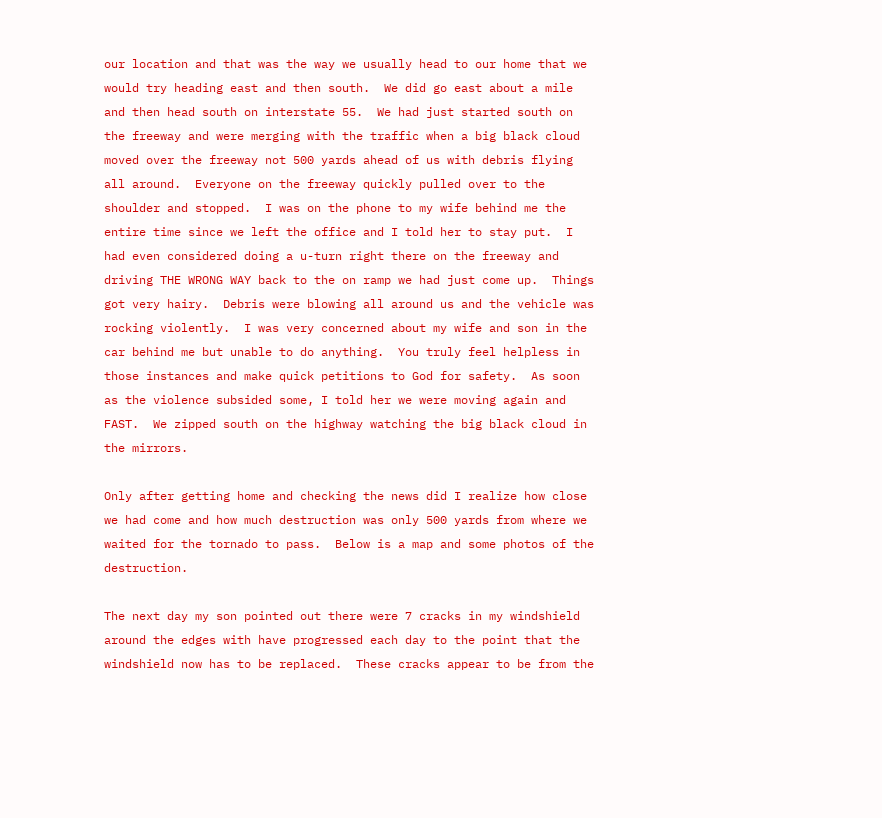our location and that was the way we usually head to our home that we would try heading east and then south.  We did go east about a mile and then head south on interstate 55.  We had just started south on the freeway and were merging with the traffic when a big black cloud moved over the freeway not 500 yards ahead of us with debris flying all around.  Everyone on the freeway quickly pulled over to the shoulder and stopped.  I was on the phone to my wife behind me the entire time since we left the office and I told her to stay put.  I had even considered doing a u-turn right there on the freeway and driving THE WRONG WAY back to the on ramp we had just come up.  Things got very hairy.  Debris were blowing all around us and the vehicle was rocking violently.  I was very concerned about my wife and son in the car behind me but unable to do anything.  You truly feel helpless in those instances and make quick petitions to God for safety.  As soon as the violence subsided some, I told her we were moving again and FAST.  We zipped south on the highway watching the big black cloud in the mirrors.

Only after getting home and checking the news did I realize how close we had come and how much destruction was only 500 yards from where we waited for the tornado to pass.  Below is a map and some photos of the destruction.

The next day my son pointed out there were 7 cracks in my windshield around the edges with have progressed each day to the point that the windshield now has to be replaced.  These cracks appear to be from the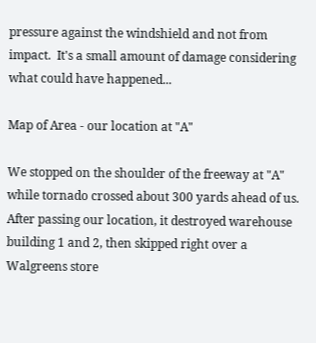pressure against the windshield and not from impact.  It's a small amount of damage considering what could have happened...

Map of Area - our location at "A"

We stopped on the shoulder of the freeway at "A" while tornado crossed about 300 yards ahead of us.  After passing our location, it destroyed warehouse building 1 and 2, then skipped right over a Walgreens store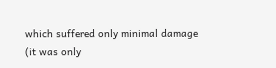which suffered only minimal damage (it was only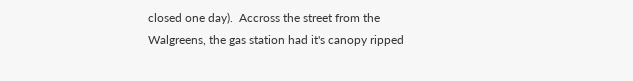closed one day).  Accross the street from the Walgreens, the gas station had it's canopy ripped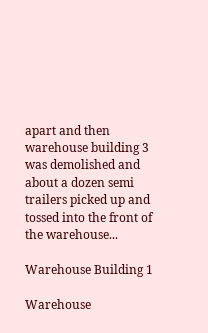apart and then warehouse building 3 was demolished and about a dozen semi trailers picked up and tossed into the front of the warehouse...

Warehouse Building 1

Warehouse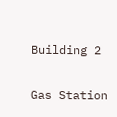Building 2

Gas Station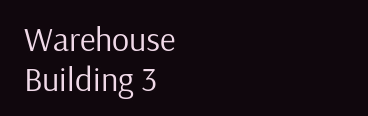Warehouse Building 3